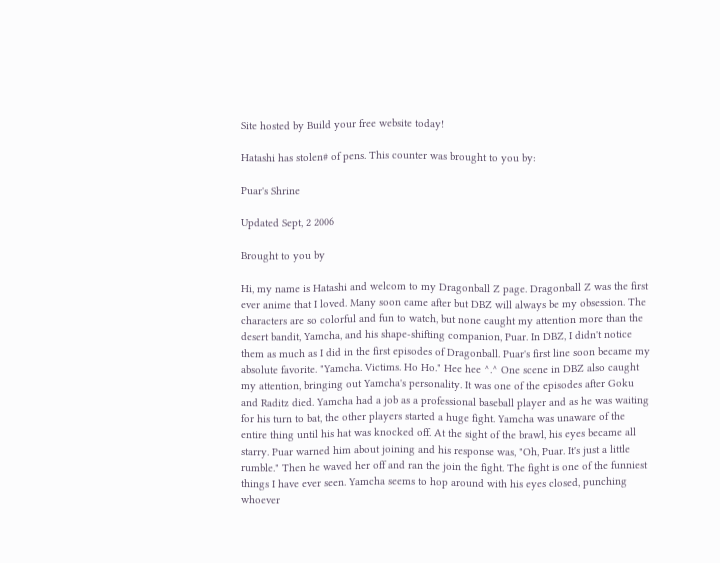Site hosted by Build your free website today!

Hatashi has stolen# of pens. This counter was brought to you by:

Puar's Shrine

Updated Sept, 2 2006

Brought to you by

Hi, my name is Hatashi and welcom to my Dragonball Z page. Dragonball Z was the first ever anime that I loved. Many soon came after but DBZ will always be my obsession. The characters are so colorful and fun to watch, but none caught my attention more than the desert bandit, Yamcha, and his shape-shifting companion, Puar. In DBZ, I didn't notice them as much as I did in the first episodes of Dragonball. Puar's first line soon became my absolute favorite. "Yamcha. Victims. Ho Ho." Hee hee ^.^ One scene in DBZ also caught my attention, bringing out Yamcha's personality. It was one of the episodes after Goku and Raditz died. Yamcha had a job as a professional baseball player and as he was waiting for his turn to bat, the other players started a huge fight. Yamcha was unaware of the entire thing until his hat was knocked off. At the sight of the brawl, his eyes became all starry. Puar warned him about joining and his response was, "Oh, Puar. It's just a little rumble." Then he waved her off and ran the join the fight. The fight is one of the funniest things I have ever seen. Yamcha seems to hop around with his eyes closed, punching whoever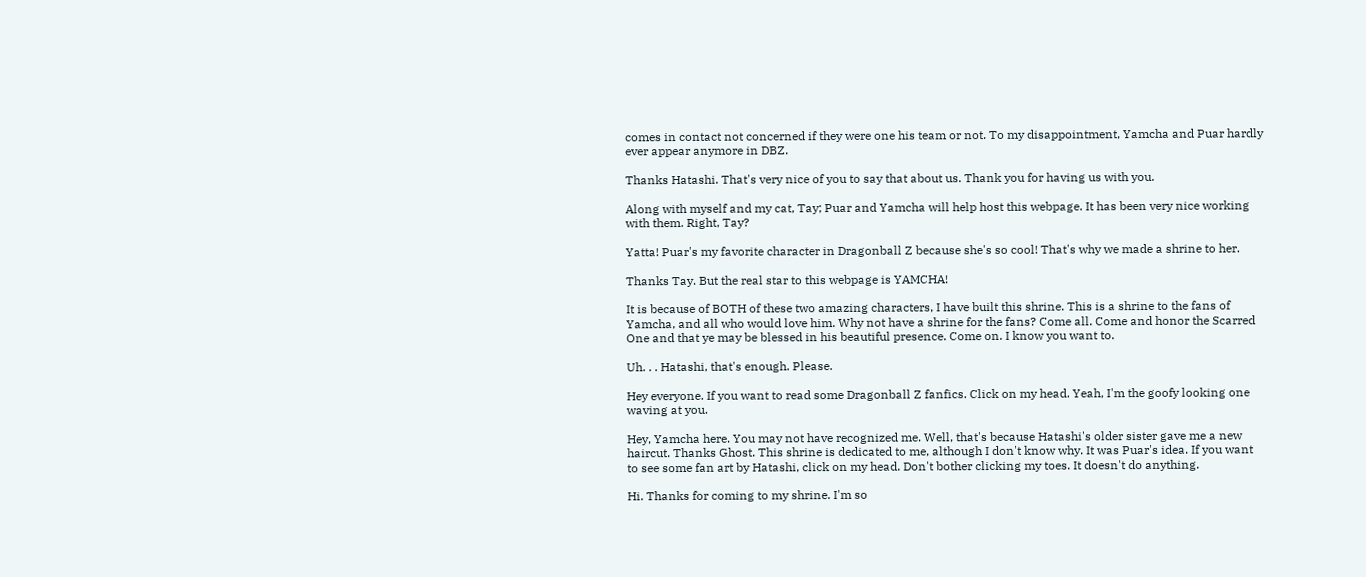comes in contact not concerned if they were one his team or not. To my disappointment, Yamcha and Puar hardly ever appear anymore in DBZ.

Thanks Hatashi. That's very nice of you to say that about us. Thank you for having us with you.

Along with myself and my cat, Tay; Puar and Yamcha will help host this webpage. It has been very nice working with them. Right, Tay?

Yatta! Puar's my favorite character in Dragonball Z because she's so cool! That's why we made a shrine to her.

Thanks Tay. But the real star to this webpage is YAMCHA!

It is because of BOTH of these two amazing characters, I have built this shrine. This is a shrine to the fans of Yamcha, and all who would love him. Why not have a shrine for the fans? Come all. Come and honor the Scarred One and that ye may be blessed in his beautiful presence. Come on. I know you want to.

Uh. . . Hatashi, that's enough. Please.

Hey everyone. If you want to read some Dragonball Z fanfics. Click on my head. Yeah, I'm the goofy looking one waving at you.

Hey, Yamcha here. You may not have recognized me. Well, that's because Hatashi's older sister gave me a new haircut. Thanks Ghost. This shrine is dedicated to me, although I don't know why. It was Puar's idea. If you want to see some fan art by Hatashi, click on my head. Don't bother clicking my toes. It doesn't do anything.

Hi. Thanks for coming to my shrine. I'm so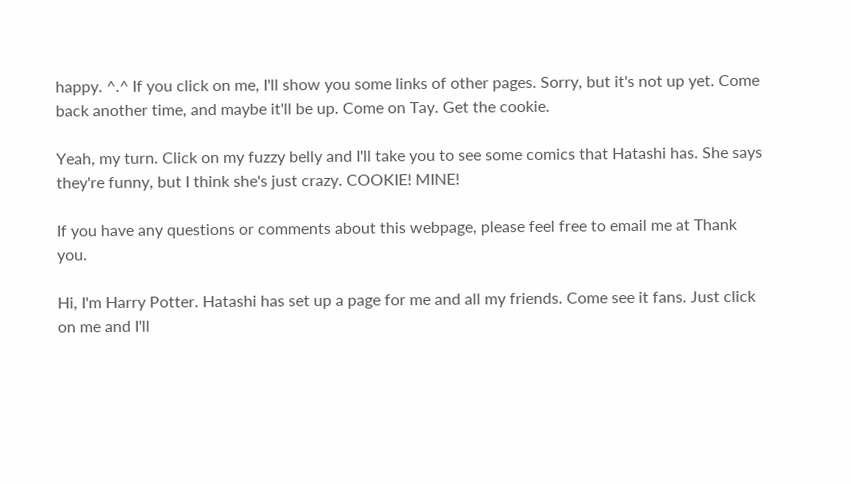happy. ^.^ If you click on me, I'll show you some links of other pages. Sorry, but it's not up yet. Come back another time, and maybe it'll be up. Come on Tay. Get the cookie.

Yeah, my turn. Click on my fuzzy belly and I'll take you to see some comics that Hatashi has. She says they're funny, but I think she's just crazy. COOKIE! MINE!

If you have any questions or comments about this webpage, please feel free to email me at Thank you.

Hi, I'm Harry Potter. Hatashi has set up a page for me and all my friends. Come see it fans. Just click on me and I'll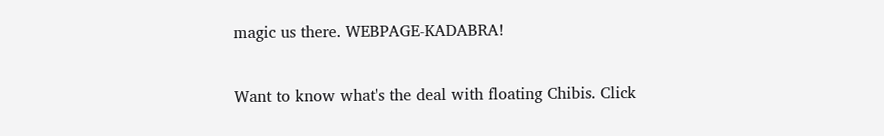magic us there. WEBPAGE-KADABRA!

Want to know what's the deal with floating Chibis. Click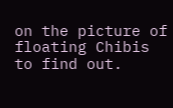on the picture of floating Chibis to find out.